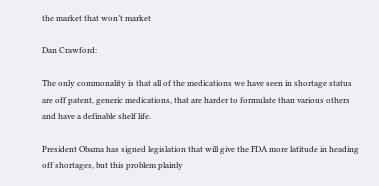the market that won’t market

Dan Crawford:

The only commonality is that all of the medications we have seen in shortage status are off patent, generic medications, that are harder to formulate than various others and have a definable shelf life.

President Obama has signed legislation that will give the FDA more latitude in heading off shortages, but this problem plainly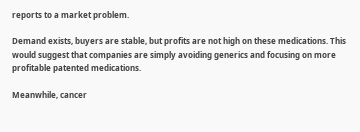reports to a market problem.

Demand exists, buyers are stable, but profits are not high on these medications. This would suggest that companies are simply avoiding generics and focusing on more profitable patented medications.

Meanwhile, cancer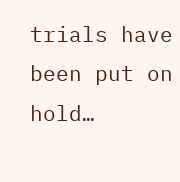trials have been put on hold…